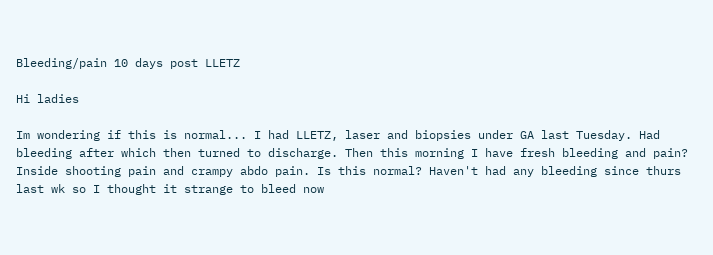Bleeding/pain 10 days post LLETZ

Hi ladies

Im wondering if this is normal... I had LLETZ, laser and biopsies under GA last Tuesday. Had bleeding after which then turned to discharge. Then this morning I have fresh bleeding and pain? Inside shooting pain and crampy abdo pain. Is this normal? Haven't had any bleeding since thurs last wk so I thought it strange to bleed now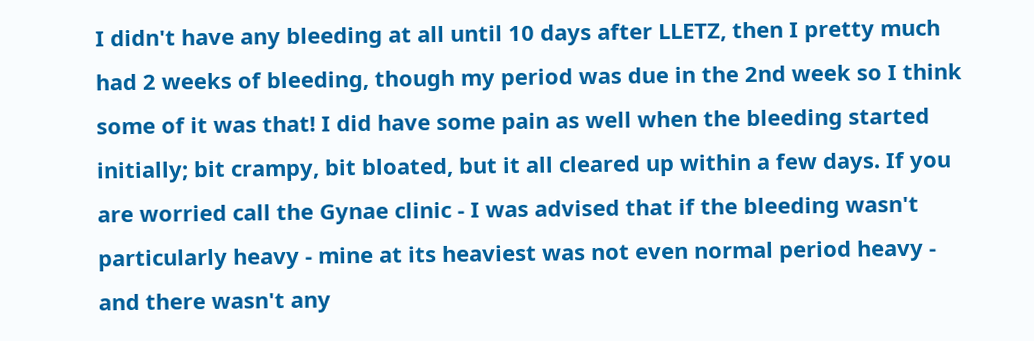I didn't have any bleeding at all until 10 days after LLETZ, then I pretty much had 2 weeks of bleeding, though my period was due in the 2nd week so I think some of it was that! I did have some pain as well when the bleeding started initially; bit crampy, bit bloated, but it all cleared up within a few days. If you are worried call the Gynae clinic - I was advised that if the bleeding wasn't particularly heavy - mine at its heaviest was not even normal period heavy - and there wasn't any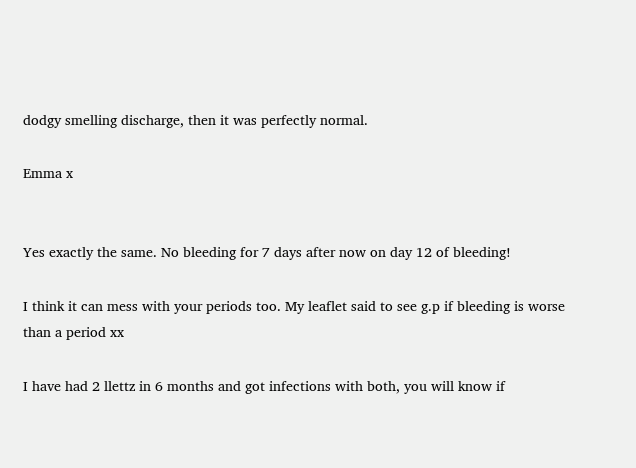dodgy smelling discharge, then it was perfectly normal.

Emma x


Yes exactly the same. No bleeding for 7 days after now on day 12 of bleeding!

I think it can mess with your periods too. My leaflet said to see g.p if bleeding is worse than a period xx

I have had 2 llettz in 6 months and got infections with both, you will know if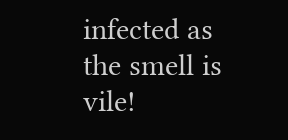infected as the smell is vile!